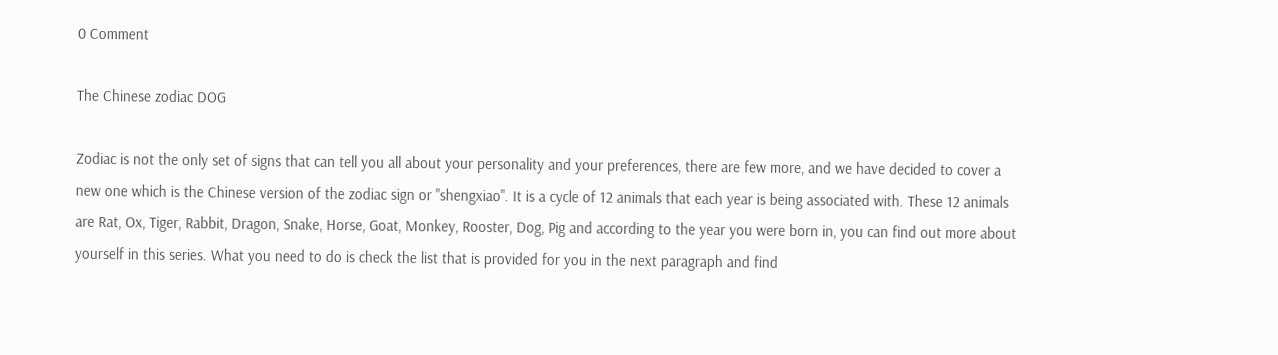0 Comment

The Chinese zodiac DOG

Zodiac is not the only set of signs that can tell you all about your personality and your preferences, there are few more, and we have decided to cover a new one which is the Chinese version of the zodiac sign or "shengxiao". It is a cycle of 12 animals that each year is being associated with. These 12 animals are Rat, Ox, Tiger, Rabbit, Dragon, Snake, Horse, Goat, Monkey, Rooster, Dog, Pig and according to the year you were born in, you can find out more about yourself in this series. What you need to do is check the list that is provided for you in the next paragraph and find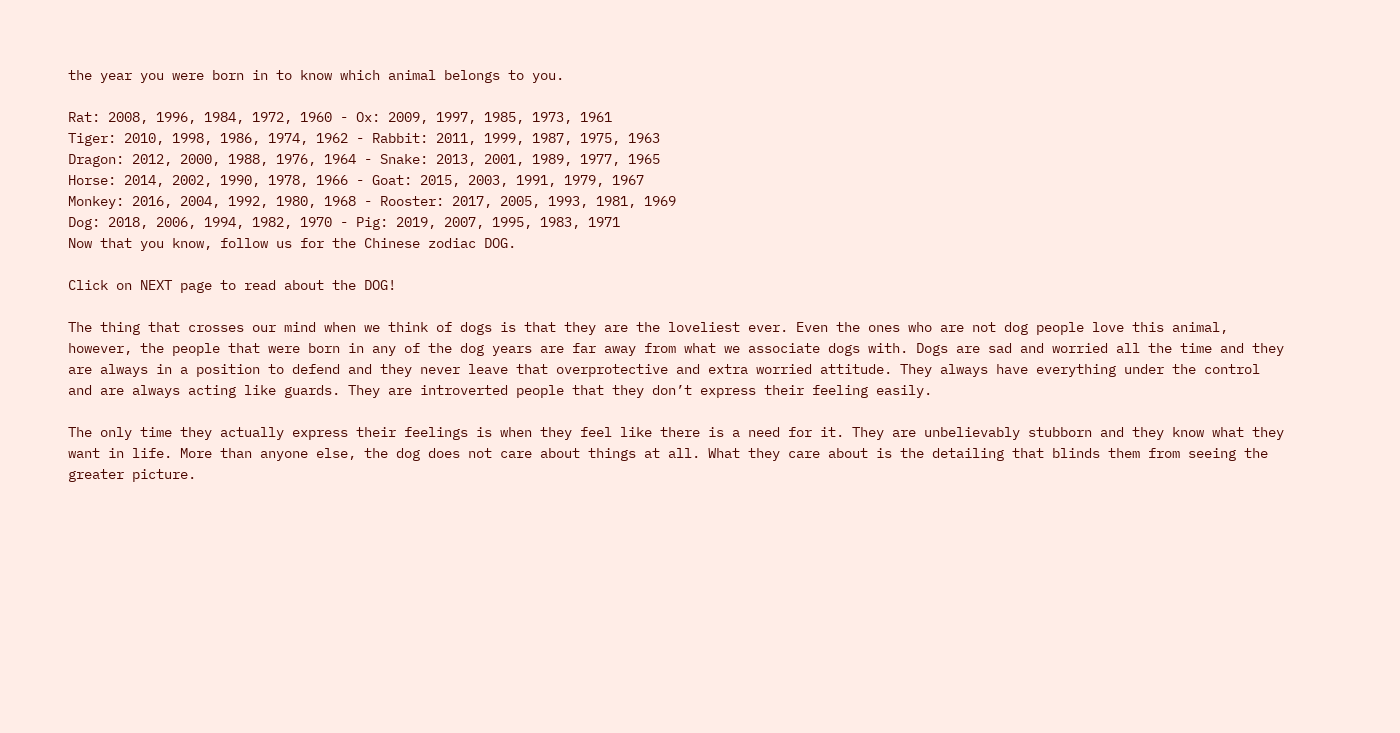the year you were born in to know which animal belongs to you.

Rat: 2008, 1996, 1984, 1972, 1960 - Ox: 2009, 1997, 1985, 1973, 1961
Tiger: 2010, 1998, 1986, 1974, 1962 - Rabbit: 2011, 1999, 1987, 1975, 1963
Dragon: 2012, 2000, 1988, 1976, 1964 - Snake: 2013, 2001, 1989, 1977, 1965
Horse: 2014, 2002, 1990, 1978, 1966 - Goat: 2015, 2003, 1991, 1979, 1967
Monkey: 2016, 2004, 1992, 1980, 1968 - Rooster: 2017, 2005, 1993, 1981, 1969
Dog: 2018, 2006, 1994, 1982, 1970 - Pig: 2019, 2007, 1995, 1983, 1971
Now that you know, follow us for the Chinese zodiac DOG.

Click on NEXT page to read about the DOG!

The thing that crosses our mind when we think of dogs is that they are the loveliest ever. Even the ones who are not dog people love this animal, however, the people that were born in any of the dog years are far away from what we associate dogs with. Dogs are sad and worried all the time and they are always in a position to defend and they never leave that overprotective and extra worried attitude. They always have everything under the control and are always acting like guards. They are introverted people that they don’t express their feeling easily.

The only time they actually express their feelings is when they feel like there is a need for it. They are unbelievably stubborn and they know what they want in life. More than anyone else, the dog does not care about things at all. What they care about is the detailing that blinds them from seeing the greater picture.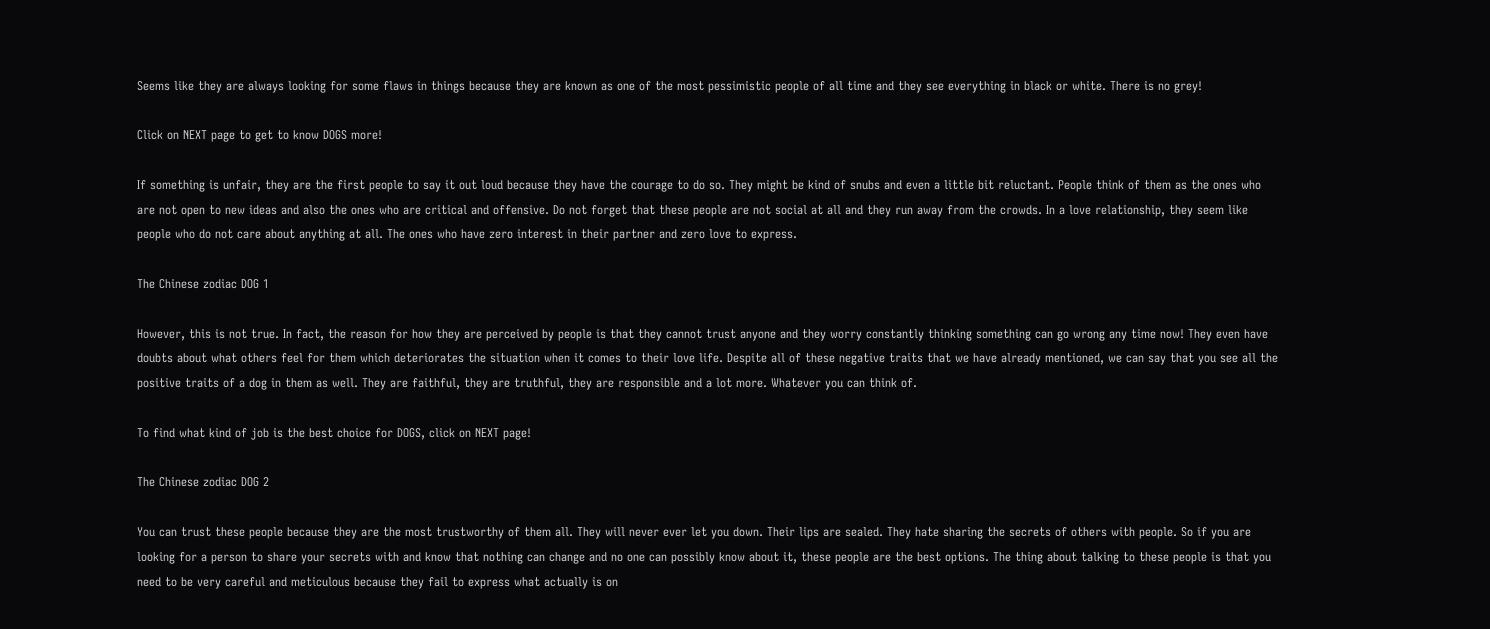Seems like they are always looking for some flaws in things because they are known as one of the most pessimistic people of all time and they see everything in black or white. There is no grey!

Click on NEXT page to get to know DOGS more!

If something is unfair, they are the first people to say it out loud because they have the courage to do so. They might be kind of snubs and even a little bit reluctant. People think of them as the ones who are not open to new ideas and also the ones who are critical and offensive. Do not forget that these people are not social at all and they run away from the crowds. In a love relationship, they seem like people who do not care about anything at all. The ones who have zero interest in their partner and zero love to express.

The Chinese zodiac DOG 1

However, this is not true. In fact, the reason for how they are perceived by people is that they cannot trust anyone and they worry constantly thinking something can go wrong any time now! They even have doubts about what others feel for them which deteriorates the situation when it comes to their love life. Despite all of these negative traits that we have already mentioned, we can say that you see all the positive traits of a dog in them as well. They are faithful, they are truthful, they are responsible and a lot more. Whatever you can think of.

To find what kind of job is the best choice for DOGS, click on NEXT page!

The Chinese zodiac DOG 2

You can trust these people because they are the most trustworthy of them all. They will never ever let you down. Their lips are sealed. They hate sharing the secrets of others with people. So if you are looking for a person to share your secrets with and know that nothing can change and no one can possibly know about it, these people are the best options. The thing about talking to these people is that you need to be very careful and meticulous because they fail to express what actually is on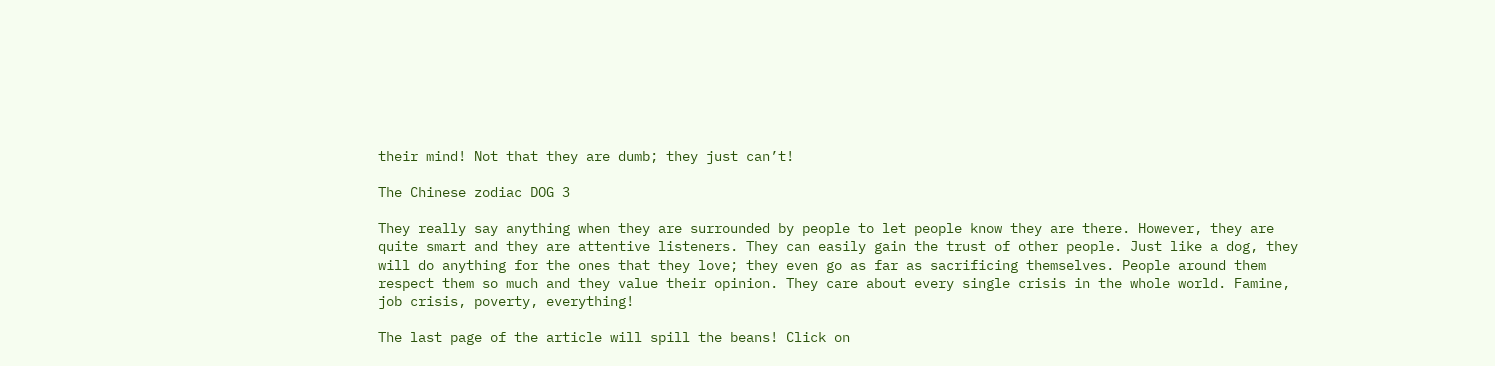their mind! Not that they are dumb; they just can’t!

The Chinese zodiac DOG 3

They really say anything when they are surrounded by people to let people know they are there. However, they are quite smart and they are attentive listeners. They can easily gain the trust of other people. Just like a dog, they will do anything for the ones that they love; they even go as far as sacrificing themselves. People around them respect them so much and they value their opinion. They care about every single crisis in the whole world. Famine, job crisis, poverty, everything!

The last page of the article will spill the beans! Click on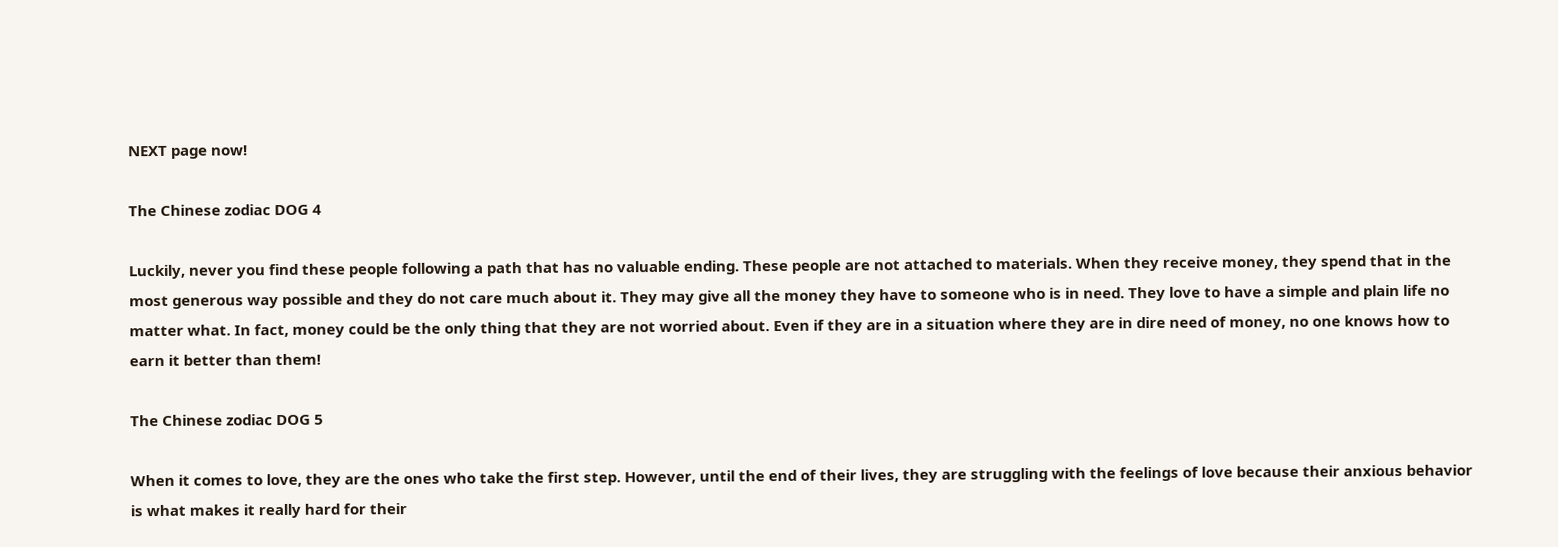NEXT page now!

The Chinese zodiac DOG 4

Luckily, never you find these people following a path that has no valuable ending. These people are not attached to materials. When they receive money, they spend that in the most generous way possible and they do not care much about it. They may give all the money they have to someone who is in need. They love to have a simple and plain life no matter what. In fact, money could be the only thing that they are not worried about. Even if they are in a situation where they are in dire need of money, no one knows how to earn it better than them!

The Chinese zodiac DOG 5

When it comes to love, they are the ones who take the first step. However, until the end of their lives, they are struggling with the feelings of love because their anxious behavior is what makes it really hard for their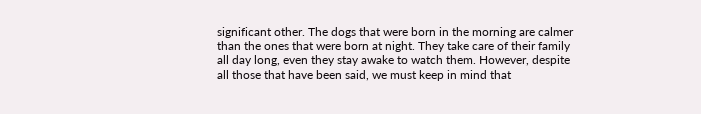significant other. The dogs that were born in the morning are calmer than the ones that were born at night. They take care of their family all day long, even they stay awake to watch them. However, despite all those that have been said, we must keep in mind that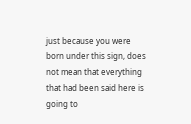just because you were born under this sign, does not mean that everything that had been said here is going to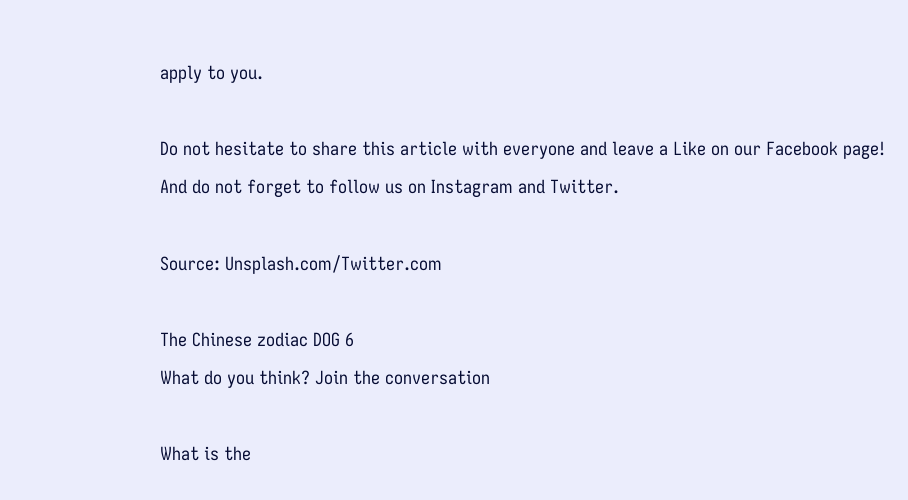apply to you.

Do not hesitate to share this article with everyone and leave a Like on our Facebook page!
And do not forget to follow us on Instagram and Twitter.

Source: Unsplash.com/Twitter.com

The Chinese zodiac DOG 6
What do you think? Join the conversation

What is the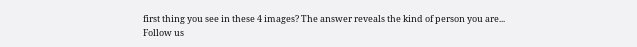first thing you see in these 4 images? The answer reveals the kind of person you are...
Follow us